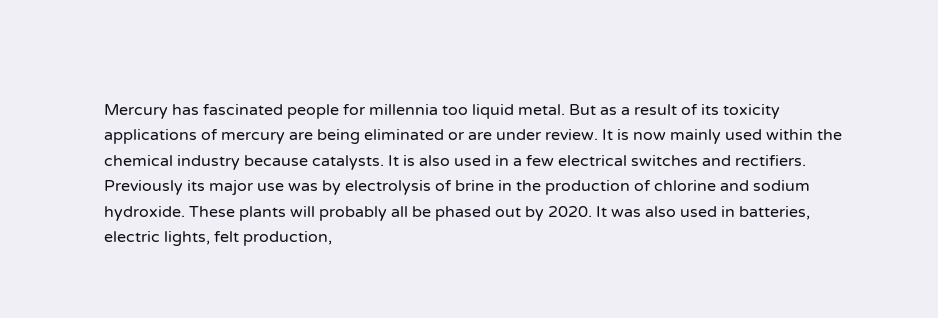Mercury has fascinated people for millennia too liquid metal. But as a result of its toxicity applications of mercury are being eliminated or are under review. It is now mainly used within the chemical industry because catalysts. It is also used in a few electrical switches and rectifiers. Previously its major use was by electrolysis of brine in the production of chlorine and sodium hydroxide. These plants will probably all be phased out by 2020. It was also used in batteries, electric lights, felt production,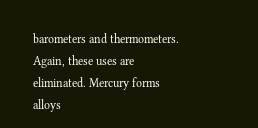barometers and thermometers. Again, these uses are eliminated. Mercury forms alloys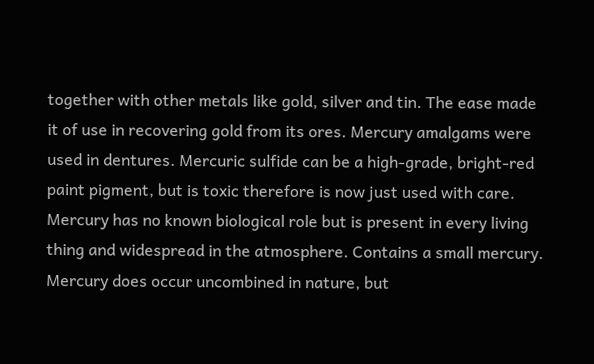together with other metals like gold, silver and tin. The ease made it of use in recovering gold from its ores. Mercury amalgams were used in dentures. Mercuric sulfide can be a high-grade, bright-red paint pigment, but is toxic therefore is now just used with care. Mercury has no known biological role but is present in every living thing and widespread in the atmosphere. Contains a small mercury. Mercury does occur uncombined in nature, but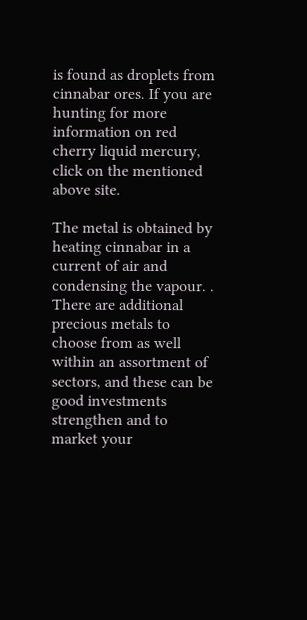is found as droplets from cinnabar ores. If you are hunting for more information on red cherry liquid mercury, click on the mentioned above site.

The metal is obtained by heating cinnabar in a current of air and condensing the vapour. . There are additional precious metals to choose from as well within an assortment of sectors, and these can be good investments strengthen and to market your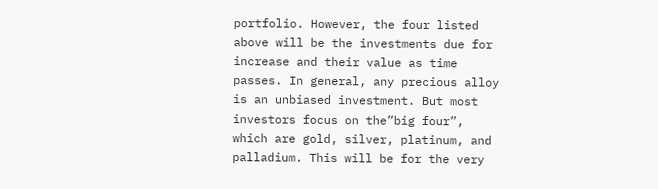portfolio. However, the four listed above will be the investments due for increase and their value as time passes. In general, any precious alloy is an unbiased investment. But most investors focus on the”big four”, which are gold, silver, platinum, and palladium. This will be for the very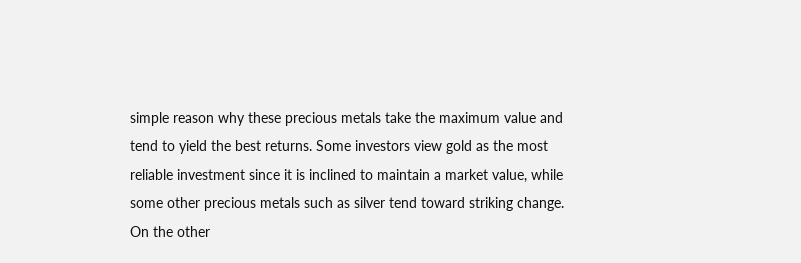simple reason why these precious metals take the maximum value and tend to yield the best returns. Some investors view gold as the most reliable investment since it is inclined to maintain a market value, while some other precious metals such as silver tend toward striking change. On the other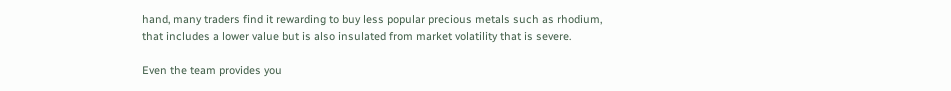hand, many traders find it rewarding to buy less popular precious metals such as rhodium, that includes a lower value but is also insulated from market volatility that is severe.

Even the team provides you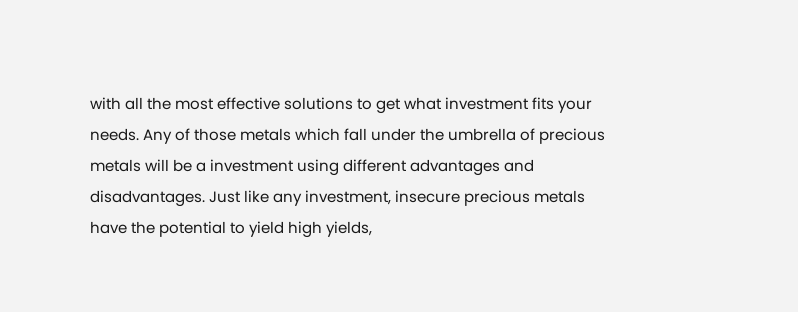with all the most effective solutions to get what investment fits your needs. Any of those metals which fall under the umbrella of precious metals will be a investment using different advantages and disadvantages. Just like any investment, insecure precious metals have the potential to yield high yields,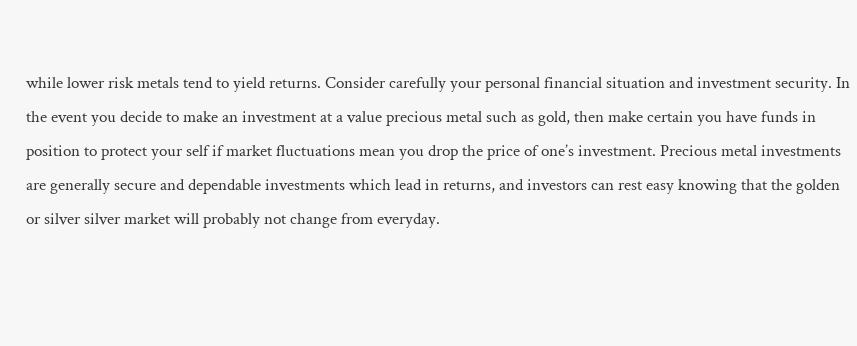while lower risk metals tend to yield returns. Consider carefully your personal financial situation and investment security. In the event you decide to make an investment at a value precious metal such as gold, then make certain you have funds in position to protect your self if market fluctuations mean you drop the price of one’s investment. Precious metal investments are generally secure and dependable investments which lead in returns, and investors can rest easy knowing that the golden or silver silver market will probably not change from everyday.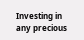Investing in any precious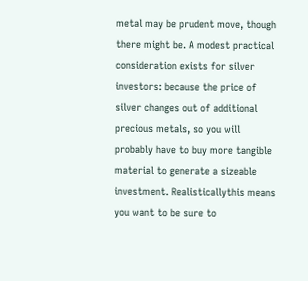metal may be prudent move, though there might be. A modest practical consideration exists for silver investors: because the price of silver changes out of additional precious metals, so you will probably have to buy more tangible material to generate a sizeable investment. Realisticallythis means you want to be sure to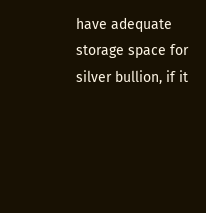have adequate storage space for silver bullion, if it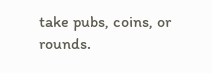take pubs, coins, or rounds.